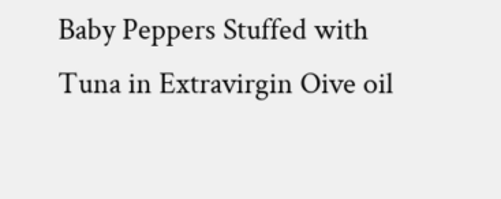Baby Peppers Stuffed with Tuna in Extravirgin Oive oil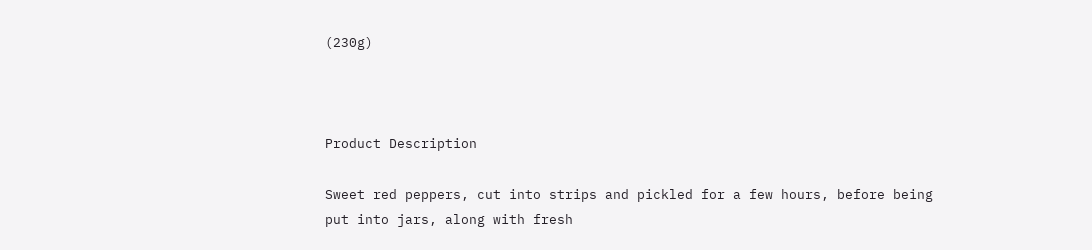(230g)



Product Description

Sweet red peppers, cut into strips and pickled for a few hours, before being put into jars, along with fresh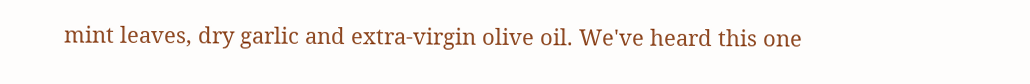mint leaves, dry garlic and extra-virgin olive oil. We've heard this one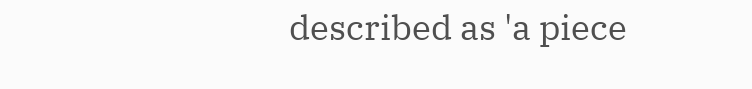described as 'a piece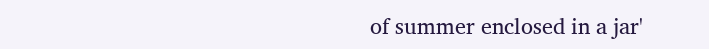of summer enclosed in a jar'